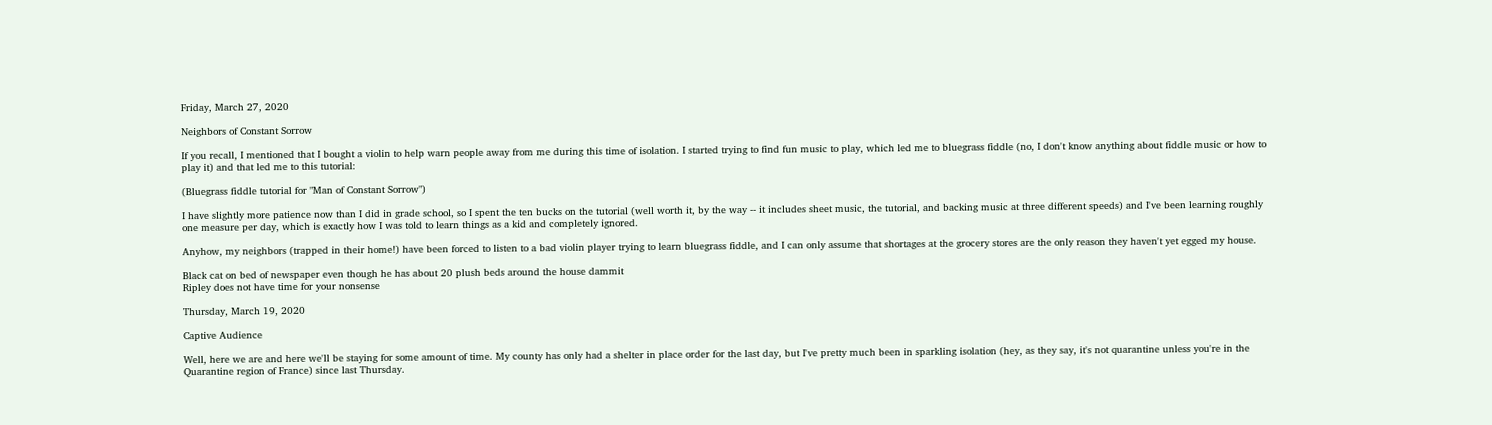Friday, March 27, 2020

Neighbors of Constant Sorrow

If you recall, I mentioned that I bought a violin to help warn people away from me during this time of isolation. I started trying to find fun music to play, which led me to bluegrass fiddle (no, I don't know anything about fiddle music or how to play it) and that led me to this tutorial:

(Bluegrass fiddle tutorial for "Man of Constant Sorrow")

I have slightly more patience now than I did in grade school, so I spent the ten bucks on the tutorial (well worth it, by the way -- it includes sheet music, the tutorial, and backing music at three different speeds) and I've been learning roughly one measure per day, which is exactly how I was told to learn things as a kid and completely ignored.

Anyhow, my neighbors (trapped in their home!) have been forced to listen to a bad violin player trying to learn bluegrass fiddle, and I can only assume that shortages at the grocery stores are the only reason they haven't yet egged my house.

Black cat on bed of newspaper even though he has about 20 plush beds around the house dammit
Ripley does not have time for your nonsense

Thursday, March 19, 2020

Captive Audience

Well, here we are and here we'll be staying for some amount of time. My county has only had a shelter in place order for the last day, but I've pretty much been in sparkling isolation (hey, as they say, it's not quarantine unless you're in the Quarantine region of France) since last Thursday.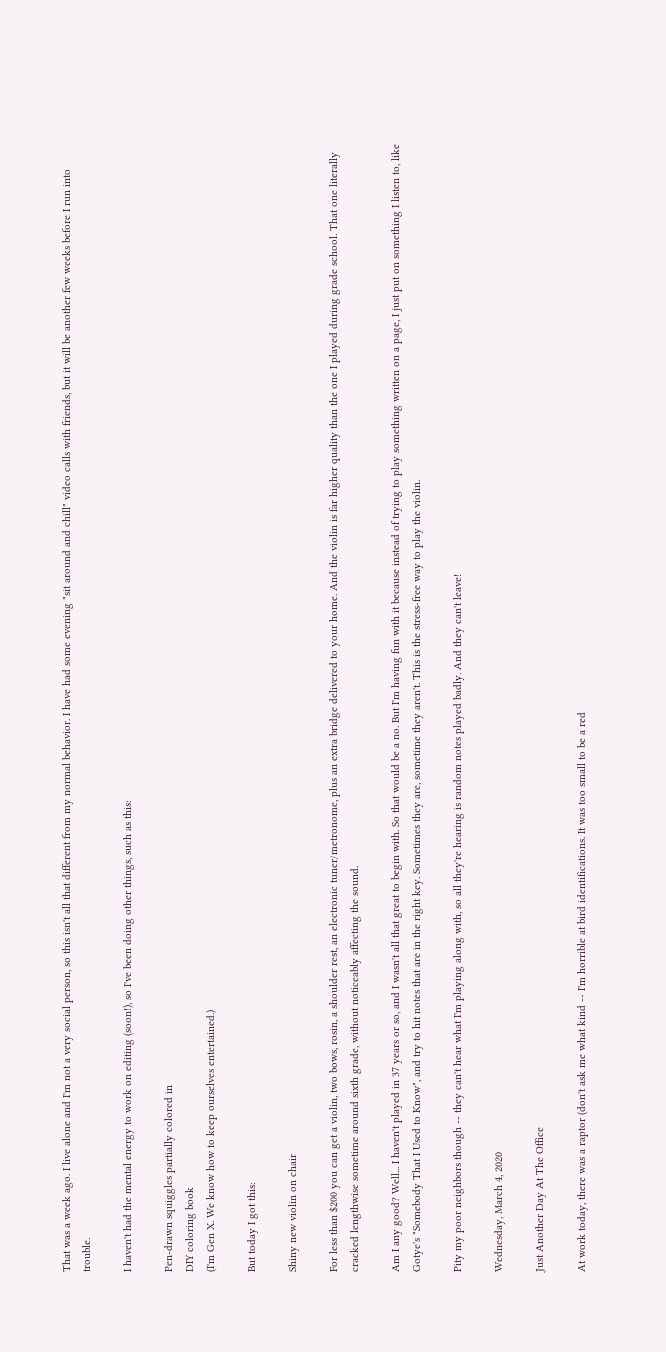That was a week ago. I live alone and I'm not a very social person, so this isn't all that different from my normal behavior. I have had some evening "sit around and chill" video calls with friends, but it will be another few weeks before I run into trouble.

I haven't had the mental energy to work on editing (soon!), so I've been doing other things, such as this:

Pen-drawn squiggles partially colored in
DIY coloring book
(I'm Gen X. We know how to keep ourselves entertained.)

But today I got this:

Shiny new violin on chair

For less than $200 you can get a violin, two bows, rosin, a shoulder rest, an electronic tuner/metronome, plus an extra bridge delivered to your home. And the violin is far higher quality than the one I played during grade school. That one literally cracked lengthwise sometime around sixth grade, without noticeably affecting the sound.

Am I any good? Well... I haven't played in 37 years or so, and I wasn't all that great to begin with. So that would be a no. But I'm having fun with it because instead of trying to play something written on a page, I just put on something I listen to, like Gotye's "Somebody That I Used to Know", and try to hit notes that are in the right key. Sometimes they are, sometime they aren't. This is the stress-free way to play the violin.

Pity my poor neighbors though -- they can't hear what I'm playing along with, so all they're hearing is random notes played badly. And they can't leave!

Wednesday, March 4, 2020

Just Another Day At The Office

At work today, there was a raptor (don't ask me what kind -- I'm horrible at bird identifications. It was too small to be a red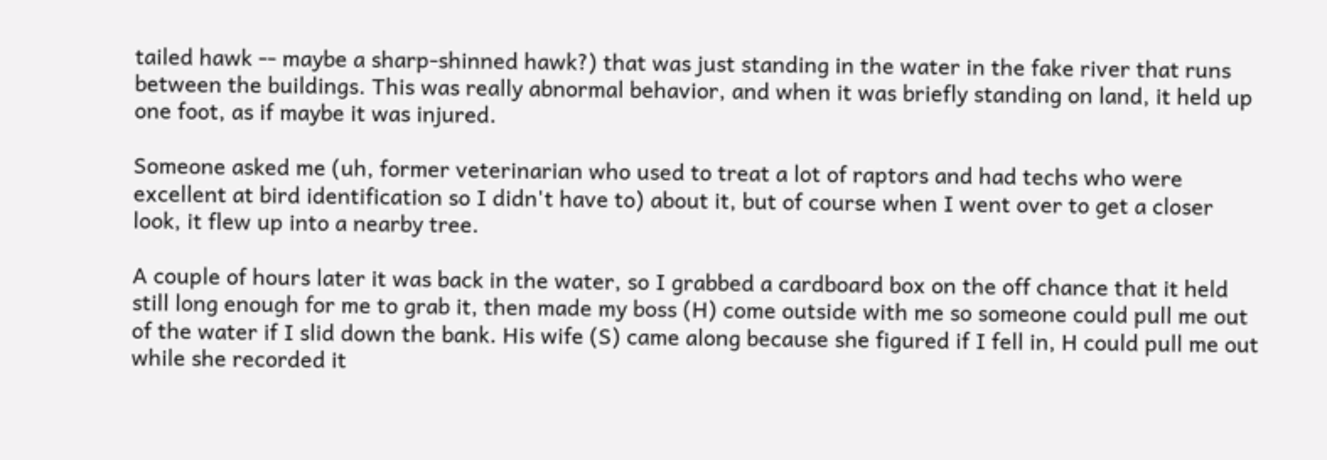tailed hawk -- maybe a sharp-shinned hawk?) that was just standing in the water in the fake river that runs between the buildings. This was really abnormal behavior, and when it was briefly standing on land, it held up one foot, as if maybe it was injured.

Someone asked me (uh, former veterinarian who used to treat a lot of raptors and had techs who were excellent at bird identification so I didn't have to) about it, but of course when I went over to get a closer look, it flew up into a nearby tree.

A couple of hours later it was back in the water, so I grabbed a cardboard box on the off chance that it held still long enough for me to grab it, then made my boss (H) come outside with me so someone could pull me out of the water if I slid down the bank. His wife (S) came along because she figured if I fell in, H could pull me out while she recorded it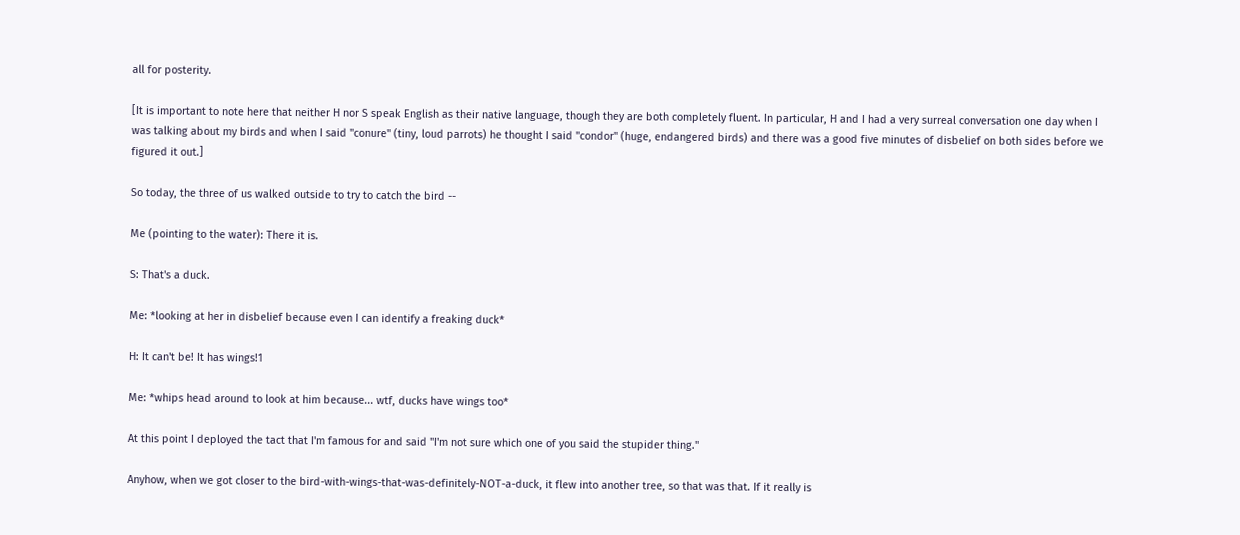all for posterity.

[It is important to note here that neither H nor S speak English as their native language, though they are both completely fluent. In particular, H and I had a very surreal conversation one day when I was talking about my birds and when I said "conure" (tiny, loud parrots) he thought I said "condor" (huge, endangered birds) and there was a good five minutes of disbelief on both sides before we figured it out.]

So today, the three of us walked outside to try to catch the bird --

Me (pointing to the water): There it is.

S: That's a duck.

Me: *looking at her in disbelief because even I can identify a freaking duck*

H: It can't be! It has wings!1

Me: *whips head around to look at him because... wtf, ducks have wings too*

At this point I deployed the tact that I'm famous for and said "I'm not sure which one of you said the stupider thing."

Anyhow, when we got closer to the bird-with-wings-that-was-definitely-NOT-a-duck, it flew into another tree, so that was that. If it really is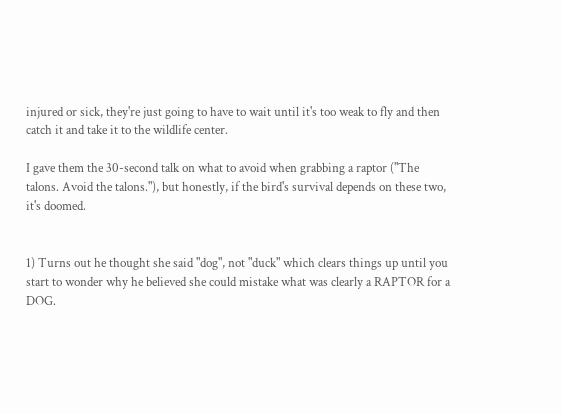injured or sick, they're just going to have to wait until it's too weak to fly and then catch it and take it to the wildlife center.

I gave them the 30-second talk on what to avoid when grabbing a raptor ("The talons. Avoid the talons."), but honestly, if the bird's survival depends on these two, it's doomed.


1) Turns out he thought she said "dog", not "duck" which clears things up until you start to wonder why he believed she could mistake what was clearly a RAPTOR for a DOG.